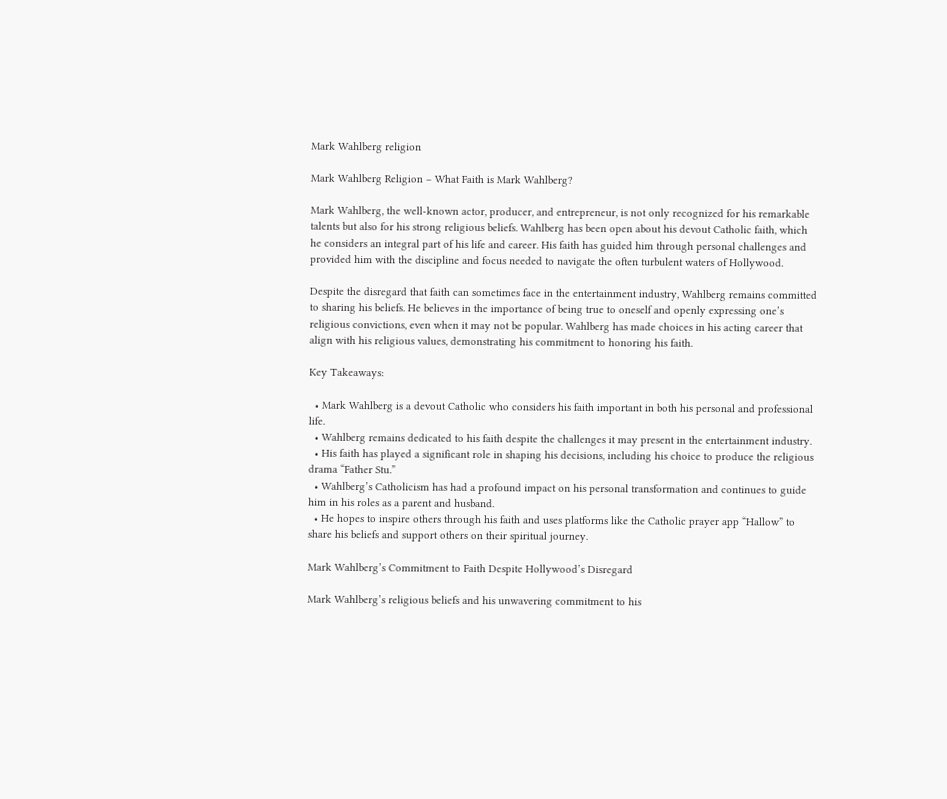Mark Wahlberg religion

Mark Wahlberg Religion – What Faith is Mark Wahlberg?

Mark Wahlberg, the well-known actor, producer, and entrepreneur, is not only recognized for his remarkable talents but also for his strong religious beliefs. Wahlberg has been open about his devout Catholic faith, which he considers an integral part of his life and career. His faith has guided him through personal challenges and provided him with the discipline and focus needed to navigate the often turbulent waters of Hollywood.

Despite the disregard that faith can sometimes face in the entertainment industry, Wahlberg remains committed to sharing his beliefs. He believes in the importance of being true to oneself and openly expressing one’s religious convictions, even when it may not be popular. Wahlberg has made choices in his acting career that align with his religious values, demonstrating his commitment to honoring his faith.

Key Takeaways:

  • Mark Wahlberg is a devout Catholic who considers his faith important in both his personal and professional life.
  • Wahlberg remains dedicated to his faith despite the challenges it may present in the entertainment industry.
  • His faith has played a significant role in shaping his decisions, including his choice to produce the religious drama “Father Stu.”
  • Wahlberg’s Catholicism has had a profound impact on his personal transformation and continues to guide him in his roles as a parent and husband.
  • He hopes to inspire others through his faith and uses platforms like the Catholic prayer app “Hallow” to share his beliefs and support others on their spiritual journey.

Mark Wahlberg’s Commitment to Faith Despite Hollywood’s Disregard

Mark Wahlberg’s religious beliefs and his unwavering commitment to his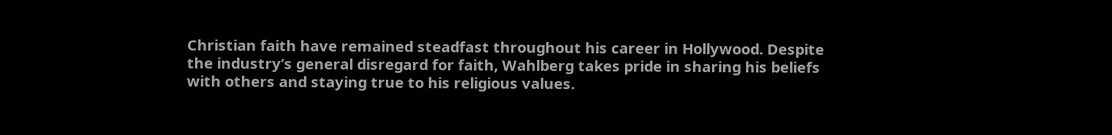Christian faith have remained steadfast throughout his career in Hollywood. Despite the industry’s general disregard for faith, Wahlberg takes pride in sharing his beliefs with others and staying true to his religious values.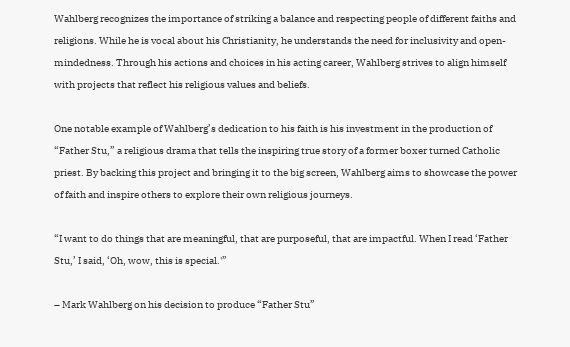Wahlberg recognizes the importance of striking a balance and respecting people of different faiths and religions. While he is vocal about his Christianity, he understands the need for inclusivity and open-mindedness. Through his actions and choices in his acting career, Wahlberg strives to align himself with projects that reflect his religious values and beliefs.

One notable example of Wahlberg’s dedication to his faith is his investment in the production of “Father Stu,” a religious drama that tells the inspiring true story of a former boxer turned Catholic priest. By backing this project and bringing it to the big screen, Wahlberg aims to showcase the power of faith and inspire others to explore their own religious journeys.

“I want to do things that are meaningful, that are purposeful, that are impactful. When I read ‘Father Stu,’ I said, ‘Oh, wow, this is special.'”

– Mark Wahlberg on his decision to produce “Father Stu”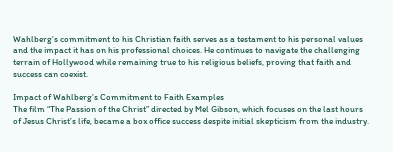Wahlberg’s commitment to his Christian faith serves as a testament to his personal values and the impact it has on his professional choices. He continues to navigate the challenging terrain of Hollywood while remaining true to his religious beliefs, proving that faith and success can coexist.

Impact of Wahlberg’s Commitment to Faith Examples
The film “The Passion of the Christ” directed by Mel Gibson, which focuses on the last hours of Jesus Christ’s life, became a box office success despite initial skepticism from the industry.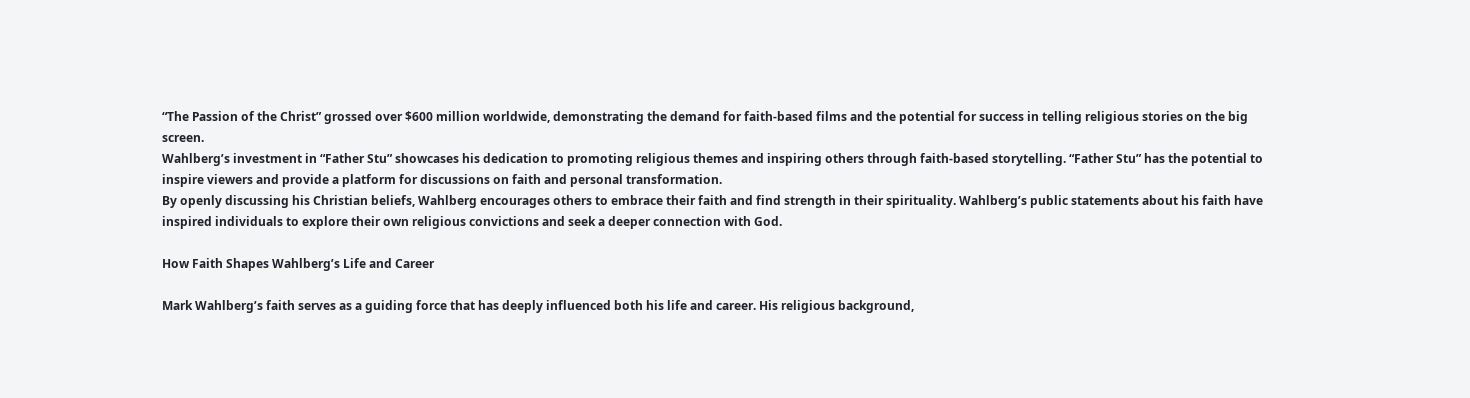“The Passion of the Christ” grossed over $600 million worldwide, demonstrating the demand for faith-based films and the potential for success in telling religious stories on the big screen.
Wahlberg’s investment in “Father Stu” showcases his dedication to promoting religious themes and inspiring others through faith-based storytelling. “Father Stu” has the potential to inspire viewers and provide a platform for discussions on faith and personal transformation.
By openly discussing his Christian beliefs, Wahlberg encourages others to embrace their faith and find strength in their spirituality. Wahlberg’s public statements about his faith have inspired individuals to explore their own religious convictions and seek a deeper connection with God.

How Faith Shapes Wahlberg’s Life and Career

Mark Wahlberg’s faith serves as a guiding force that has deeply influenced both his life and career. His religious background,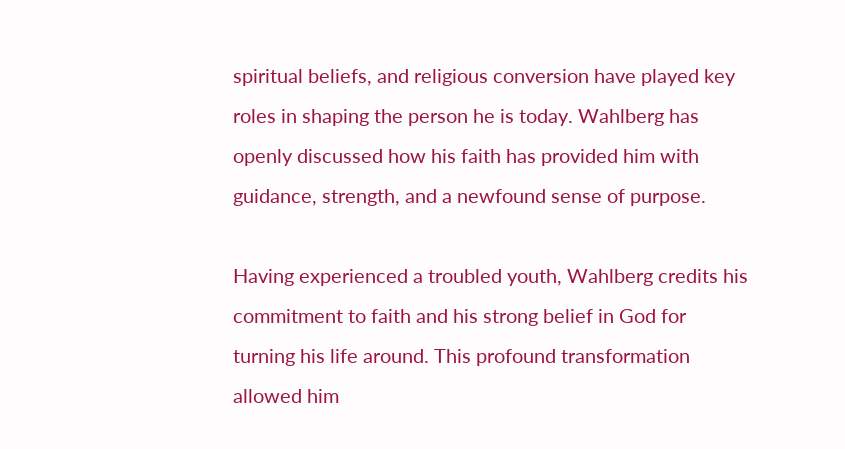spiritual beliefs, and religious conversion have played key roles in shaping the person he is today. Wahlberg has openly discussed how his faith has provided him with guidance, strength, and a newfound sense of purpose.

Having experienced a troubled youth, Wahlberg credits his commitment to faith and his strong belief in God for turning his life around. This profound transformation allowed him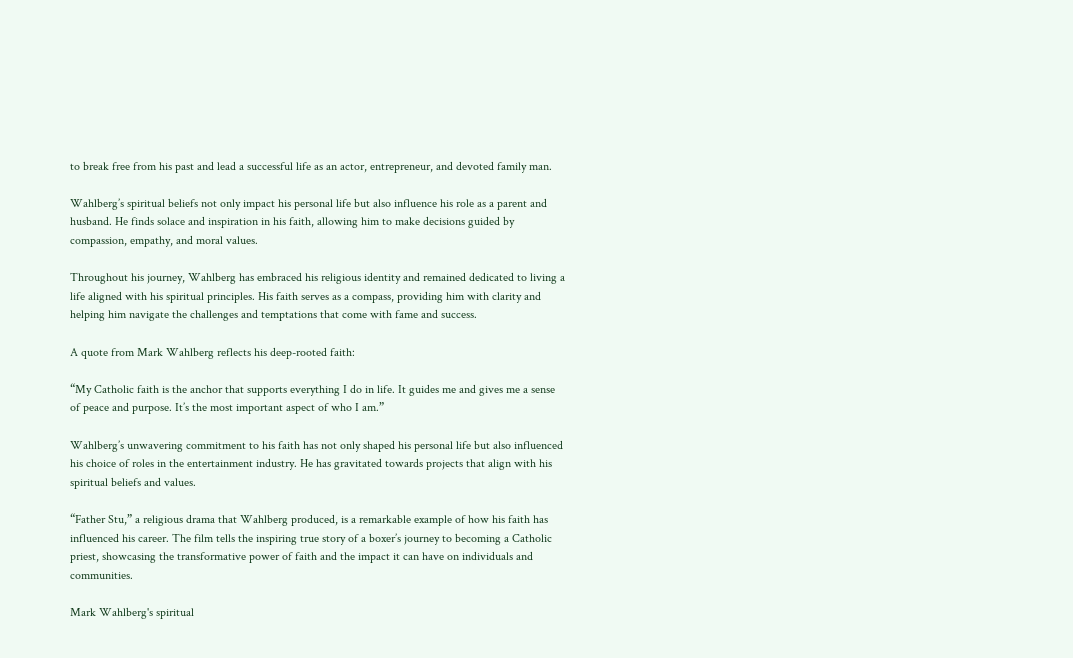to break free from his past and lead a successful life as an actor, entrepreneur, and devoted family man.

Wahlberg’s spiritual beliefs not only impact his personal life but also influence his role as a parent and husband. He finds solace and inspiration in his faith, allowing him to make decisions guided by compassion, empathy, and moral values.

Throughout his journey, Wahlberg has embraced his religious identity and remained dedicated to living a life aligned with his spiritual principles. His faith serves as a compass, providing him with clarity and helping him navigate the challenges and temptations that come with fame and success.

A quote from Mark Wahlberg reflects his deep-rooted faith:

“My Catholic faith is the anchor that supports everything I do in life. It guides me and gives me a sense of peace and purpose. It’s the most important aspect of who I am.”

Wahlberg’s unwavering commitment to his faith has not only shaped his personal life but also influenced his choice of roles in the entertainment industry. He has gravitated towards projects that align with his spiritual beliefs and values.

“Father Stu,” a religious drama that Wahlberg produced, is a remarkable example of how his faith has influenced his career. The film tells the inspiring true story of a boxer’s journey to becoming a Catholic priest, showcasing the transformative power of faith and the impact it can have on individuals and communities.

Mark Wahlberg's spiritual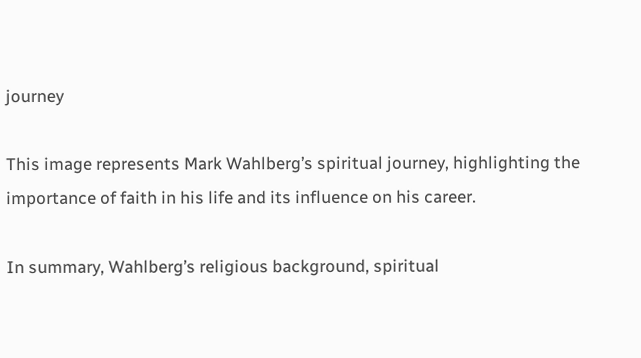journey

This image represents Mark Wahlberg’s spiritual journey, highlighting the importance of faith in his life and its influence on his career.

In summary, Wahlberg’s religious background, spiritual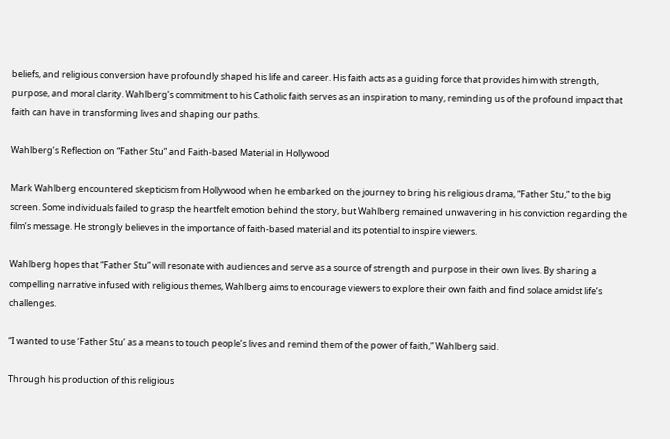beliefs, and religious conversion have profoundly shaped his life and career. His faith acts as a guiding force that provides him with strength, purpose, and moral clarity. Wahlberg’s commitment to his Catholic faith serves as an inspiration to many, reminding us of the profound impact that faith can have in transforming lives and shaping our paths.

Wahlberg’s Reflection on “Father Stu” and Faith-based Material in Hollywood

Mark Wahlberg encountered skepticism from Hollywood when he embarked on the journey to bring his religious drama, “Father Stu,” to the big screen. Some individuals failed to grasp the heartfelt emotion behind the story, but Wahlberg remained unwavering in his conviction regarding the film’s message. He strongly believes in the importance of faith-based material and its potential to inspire viewers.

Wahlberg hopes that “Father Stu” will resonate with audiences and serve as a source of strength and purpose in their own lives. By sharing a compelling narrative infused with religious themes, Wahlberg aims to encourage viewers to explore their own faith and find solace amidst life’s challenges.

“I wanted to use ‘Father Stu’ as a means to touch people’s lives and remind them of the power of faith,” Wahlberg said.

Through his production of this religious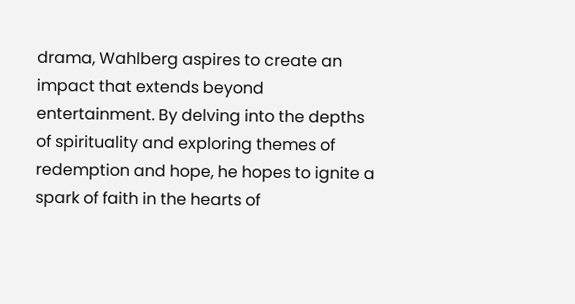drama, Wahlberg aspires to create an impact that extends beyond entertainment. By delving into the depths of spirituality and exploring themes of redemption and hope, he hopes to ignite a spark of faith in the hearts of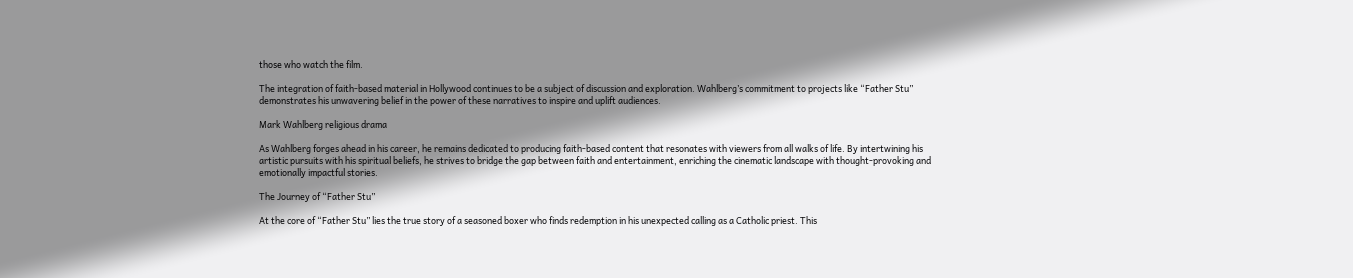those who watch the film.

The integration of faith-based material in Hollywood continues to be a subject of discussion and exploration. Wahlberg’s commitment to projects like “Father Stu” demonstrates his unwavering belief in the power of these narratives to inspire and uplift audiences.

Mark Wahlberg religious drama

As Wahlberg forges ahead in his career, he remains dedicated to producing faith-based content that resonates with viewers from all walks of life. By intertwining his artistic pursuits with his spiritual beliefs, he strives to bridge the gap between faith and entertainment, enriching the cinematic landscape with thought-provoking and emotionally impactful stories.

The Journey of “Father Stu”

At the core of “Father Stu” lies the true story of a seasoned boxer who finds redemption in his unexpected calling as a Catholic priest. This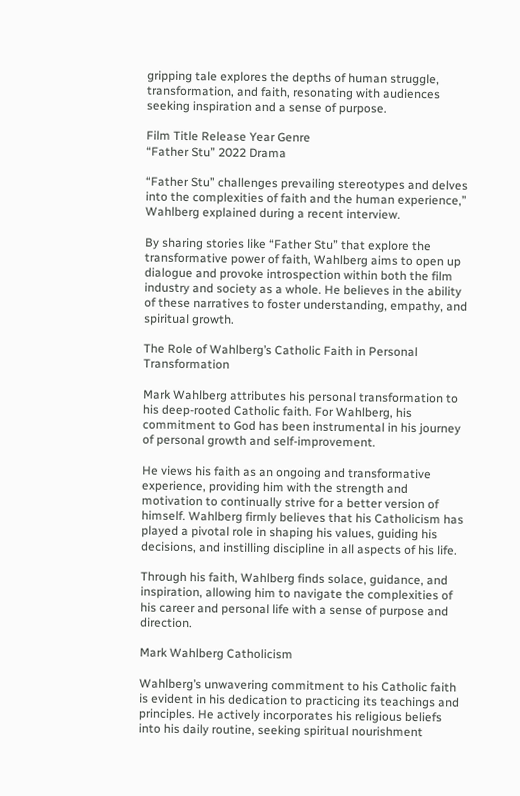gripping tale explores the depths of human struggle, transformation, and faith, resonating with audiences seeking inspiration and a sense of purpose.

Film Title Release Year Genre
“Father Stu” 2022 Drama

“Father Stu” challenges prevailing stereotypes and delves into the complexities of faith and the human experience,” Wahlberg explained during a recent interview.

By sharing stories like “Father Stu” that explore the transformative power of faith, Wahlberg aims to open up dialogue and provoke introspection within both the film industry and society as a whole. He believes in the ability of these narratives to foster understanding, empathy, and spiritual growth.

The Role of Wahlberg’s Catholic Faith in Personal Transformation

Mark Wahlberg attributes his personal transformation to his deep-rooted Catholic faith. For Wahlberg, his commitment to God has been instrumental in his journey of personal growth and self-improvement.

He views his faith as an ongoing and transformative experience, providing him with the strength and motivation to continually strive for a better version of himself. Wahlberg firmly believes that his Catholicism has played a pivotal role in shaping his values, guiding his decisions, and instilling discipline in all aspects of his life.

Through his faith, Wahlberg finds solace, guidance, and inspiration, allowing him to navigate the complexities of his career and personal life with a sense of purpose and direction.

Mark Wahlberg Catholicism

Wahlberg’s unwavering commitment to his Catholic faith is evident in his dedication to practicing its teachings and principles. He actively incorporates his religious beliefs into his daily routine, seeking spiritual nourishment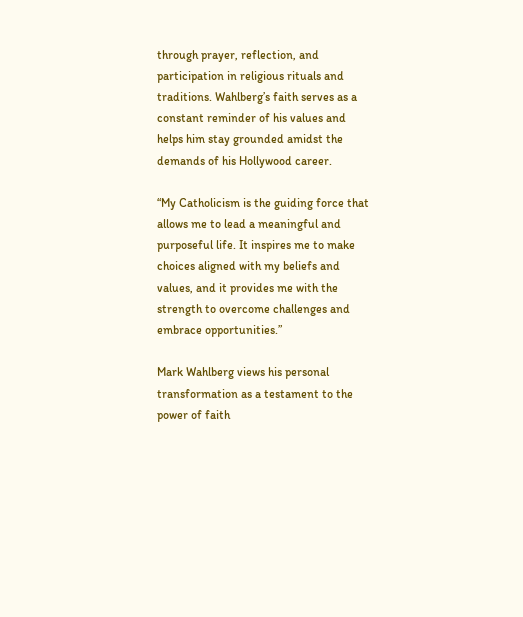through prayer, reflection, and participation in religious rituals and traditions. Wahlberg’s faith serves as a constant reminder of his values and helps him stay grounded amidst the demands of his Hollywood career.

“My Catholicism is the guiding force that allows me to lead a meaningful and purposeful life. It inspires me to make choices aligned with my beliefs and values, and it provides me with the strength to overcome challenges and embrace opportunities.”

Mark Wahlberg views his personal transformation as a testament to the power of faith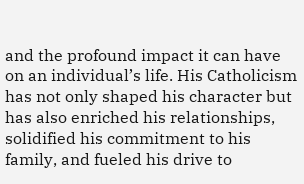and the profound impact it can have on an individual’s life. His Catholicism has not only shaped his character but has also enriched his relationships, solidified his commitment to his family, and fueled his drive to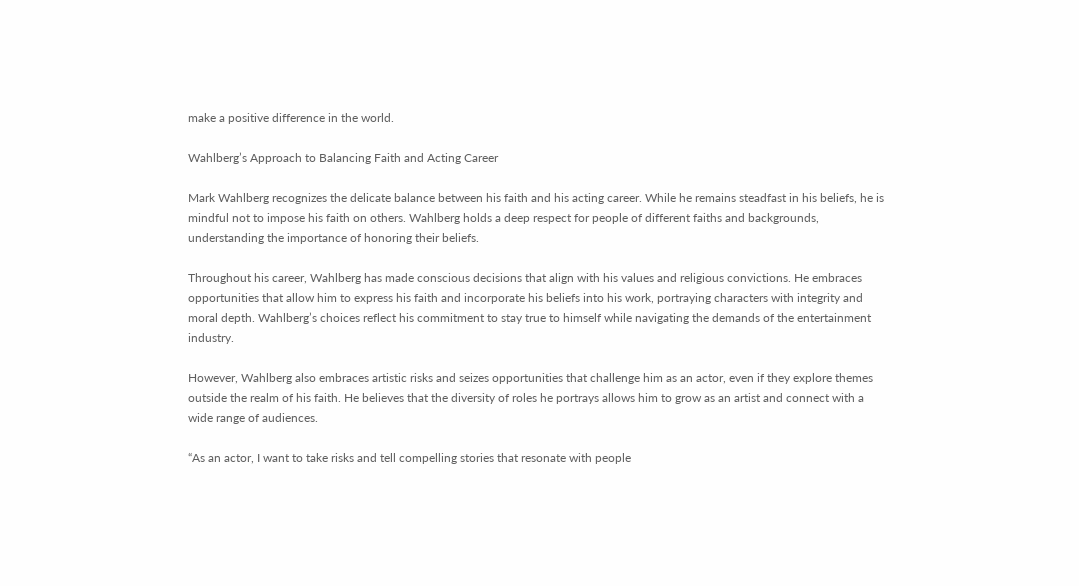make a positive difference in the world.

Wahlberg’s Approach to Balancing Faith and Acting Career

Mark Wahlberg recognizes the delicate balance between his faith and his acting career. While he remains steadfast in his beliefs, he is mindful not to impose his faith on others. Wahlberg holds a deep respect for people of different faiths and backgrounds, understanding the importance of honoring their beliefs.

Throughout his career, Wahlberg has made conscious decisions that align with his values and religious convictions. He embraces opportunities that allow him to express his faith and incorporate his beliefs into his work, portraying characters with integrity and moral depth. Wahlberg’s choices reflect his commitment to stay true to himself while navigating the demands of the entertainment industry.

However, Wahlberg also embraces artistic risks and seizes opportunities that challenge him as an actor, even if they explore themes outside the realm of his faith. He believes that the diversity of roles he portrays allows him to grow as an artist and connect with a wide range of audiences.

“As an actor, I want to take risks and tell compelling stories that resonate with people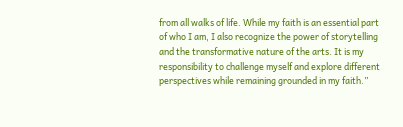from all walks of life. While my faith is an essential part of who I am, I also recognize the power of storytelling and the transformative nature of the arts. It is my responsibility to challenge myself and explore different perspectives while remaining grounded in my faith.”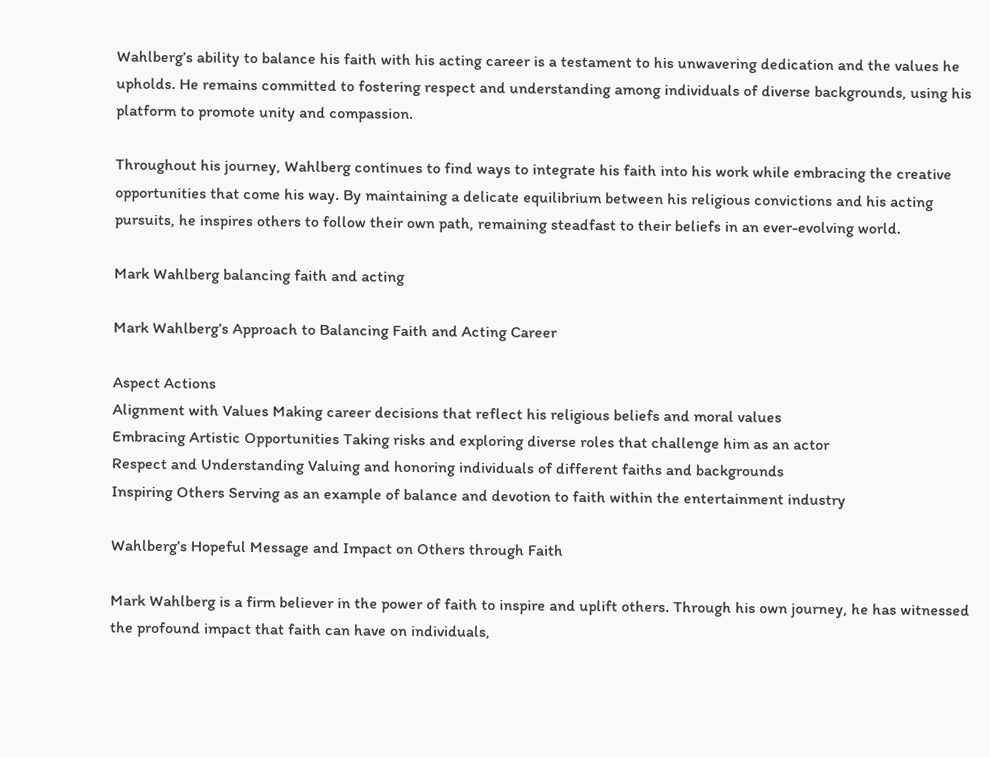Wahlberg’s ability to balance his faith with his acting career is a testament to his unwavering dedication and the values he upholds. He remains committed to fostering respect and understanding among individuals of diverse backgrounds, using his platform to promote unity and compassion.

Throughout his journey, Wahlberg continues to find ways to integrate his faith into his work while embracing the creative opportunities that come his way. By maintaining a delicate equilibrium between his religious convictions and his acting pursuits, he inspires others to follow their own path, remaining steadfast to their beliefs in an ever-evolving world.

Mark Wahlberg balancing faith and acting

Mark Wahlberg’s Approach to Balancing Faith and Acting Career

Aspect Actions
Alignment with Values Making career decisions that reflect his religious beliefs and moral values
Embracing Artistic Opportunities Taking risks and exploring diverse roles that challenge him as an actor
Respect and Understanding Valuing and honoring individuals of different faiths and backgrounds
Inspiring Others Serving as an example of balance and devotion to faith within the entertainment industry

Wahlberg’s Hopeful Message and Impact on Others through Faith

Mark Wahlberg is a firm believer in the power of faith to inspire and uplift others. Through his own journey, he has witnessed the profound impact that faith can have on individuals,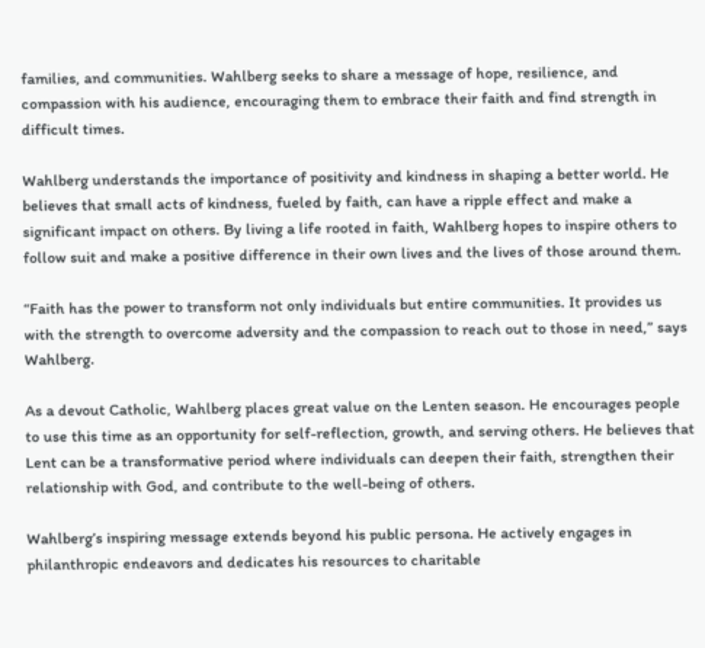families, and communities. Wahlberg seeks to share a message of hope, resilience, and compassion with his audience, encouraging them to embrace their faith and find strength in difficult times.

Wahlberg understands the importance of positivity and kindness in shaping a better world. He believes that small acts of kindness, fueled by faith, can have a ripple effect and make a significant impact on others. By living a life rooted in faith, Wahlberg hopes to inspire others to follow suit and make a positive difference in their own lives and the lives of those around them.

“Faith has the power to transform not only individuals but entire communities. It provides us with the strength to overcome adversity and the compassion to reach out to those in need,” says Wahlberg.

As a devout Catholic, Wahlberg places great value on the Lenten season. He encourages people to use this time as an opportunity for self-reflection, growth, and serving others. He believes that Lent can be a transformative period where individuals can deepen their faith, strengthen their relationship with God, and contribute to the well-being of others.

Wahlberg’s inspiring message extends beyond his public persona. He actively engages in philanthropic endeavors and dedicates his resources to charitable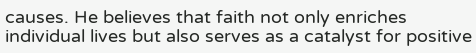causes. He believes that faith not only enriches individual lives but also serves as a catalyst for positive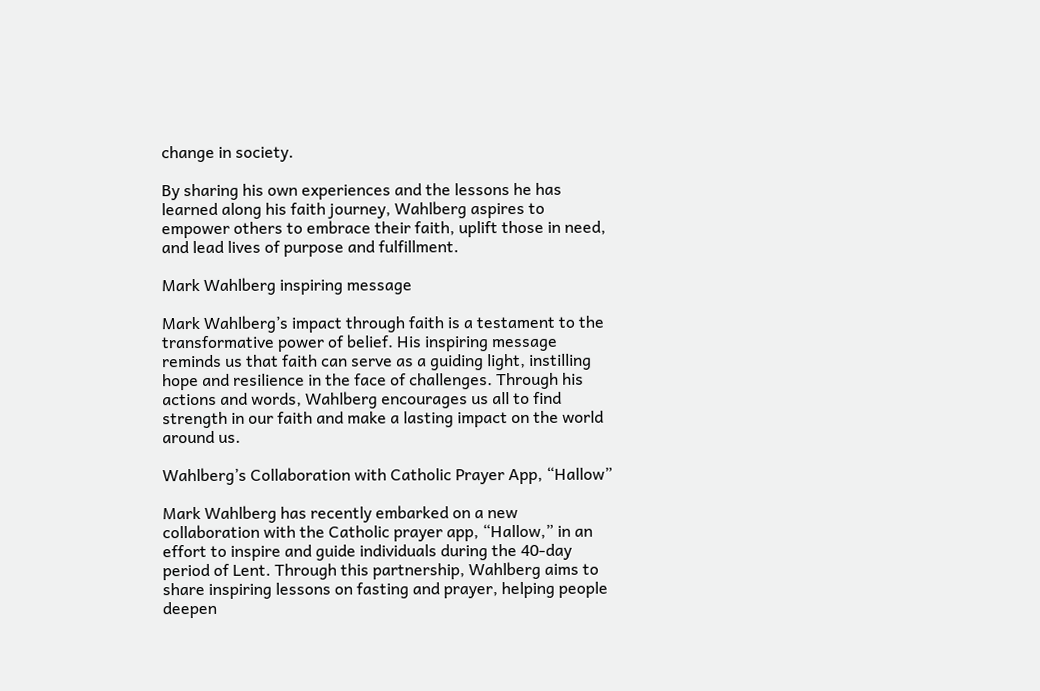change in society.

By sharing his own experiences and the lessons he has learned along his faith journey, Wahlberg aspires to empower others to embrace their faith, uplift those in need, and lead lives of purpose and fulfillment.

Mark Wahlberg inspiring message

Mark Wahlberg’s impact through faith is a testament to the transformative power of belief. His inspiring message reminds us that faith can serve as a guiding light, instilling hope and resilience in the face of challenges. Through his actions and words, Wahlberg encourages us all to find strength in our faith and make a lasting impact on the world around us.

Wahlberg’s Collaboration with Catholic Prayer App, “Hallow”

Mark Wahlberg has recently embarked on a new collaboration with the Catholic prayer app, “Hallow,” in an effort to inspire and guide individuals during the 40-day period of Lent. Through this partnership, Wahlberg aims to share inspiring lessons on fasting and prayer, helping people deepen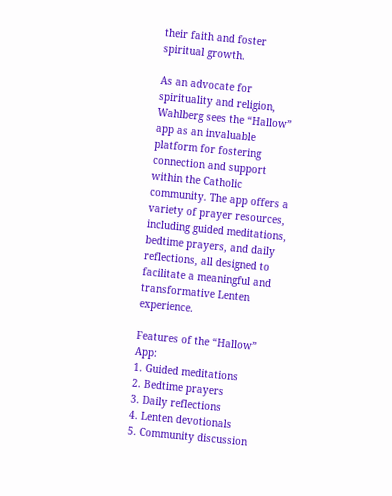their faith and foster spiritual growth.

As an advocate for spirituality and religion, Wahlberg sees the “Hallow” app as an invaluable platform for fostering connection and support within the Catholic community. The app offers a variety of prayer resources, including guided meditations, bedtime prayers, and daily reflections, all designed to facilitate a meaningful and transformative Lenten experience.

Features of the “Hallow” App:
1. Guided meditations
2. Bedtime prayers
3. Daily reflections
4. Lenten devotionals
5. Community discussion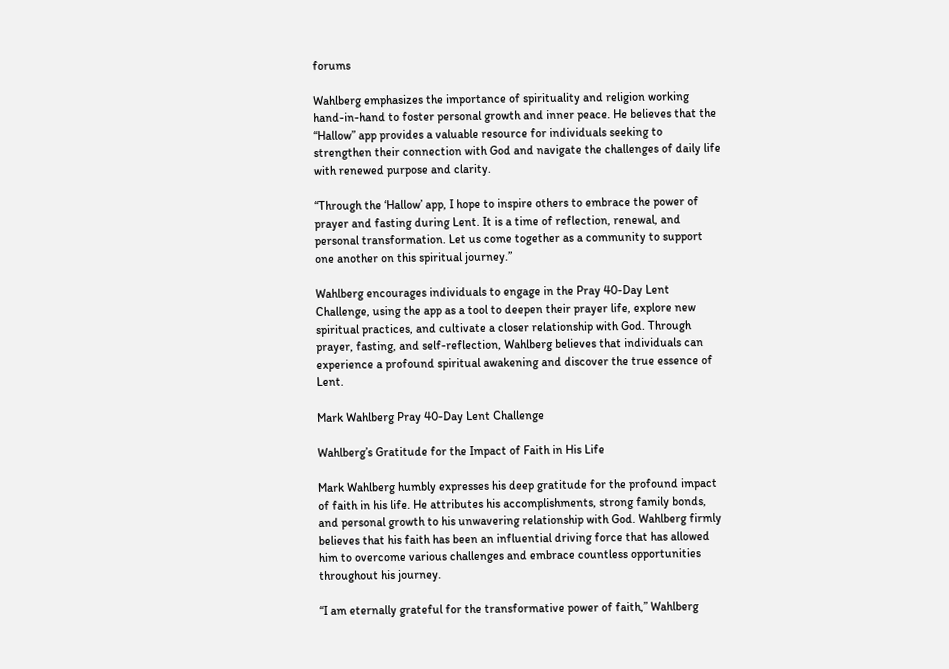forums

Wahlberg emphasizes the importance of spirituality and religion working hand-in-hand to foster personal growth and inner peace. He believes that the “Hallow” app provides a valuable resource for individuals seeking to strengthen their connection with God and navigate the challenges of daily life with renewed purpose and clarity.

“Through the ‘Hallow’ app, I hope to inspire others to embrace the power of prayer and fasting during Lent. It is a time of reflection, renewal, and personal transformation. Let us come together as a community to support one another on this spiritual journey.”

Wahlberg encourages individuals to engage in the Pray 40-Day Lent Challenge, using the app as a tool to deepen their prayer life, explore new spiritual practices, and cultivate a closer relationship with God. Through prayer, fasting, and self-reflection, Wahlberg believes that individuals can experience a profound spiritual awakening and discover the true essence of Lent.

Mark Wahlberg Pray 40-Day Lent Challenge

Wahlberg’s Gratitude for the Impact of Faith in His Life

Mark Wahlberg humbly expresses his deep gratitude for the profound impact of faith in his life. He attributes his accomplishments, strong family bonds, and personal growth to his unwavering relationship with God. Wahlberg firmly believes that his faith has been an influential driving force that has allowed him to overcome various challenges and embrace countless opportunities throughout his journey.

“I am eternally grateful for the transformative power of faith,” Wahlberg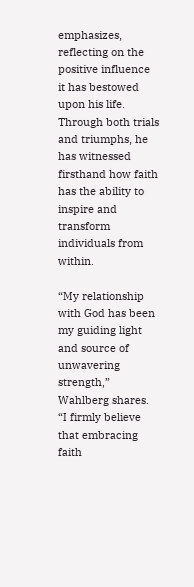emphasizes, reflecting on the positive influence it has bestowed upon his life. Through both trials and triumphs, he has witnessed firsthand how faith has the ability to inspire and transform individuals from within.

“My relationship with God has been my guiding light and source of unwavering strength,” Wahlberg shares. “I firmly believe that embracing faith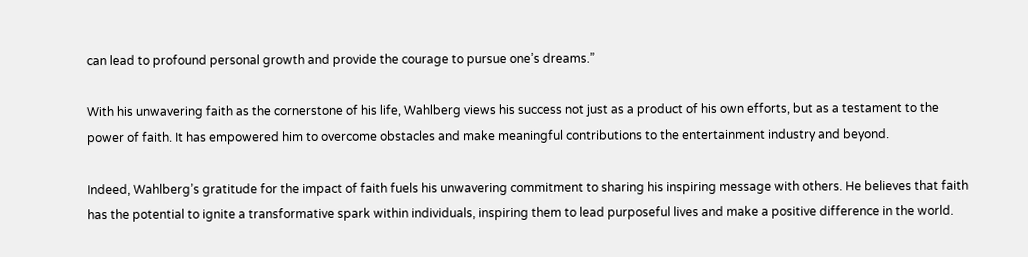can lead to profound personal growth and provide the courage to pursue one’s dreams.”

With his unwavering faith as the cornerstone of his life, Wahlberg views his success not just as a product of his own efforts, but as a testament to the power of faith. It has empowered him to overcome obstacles and make meaningful contributions to the entertainment industry and beyond.

Indeed, Wahlberg’s gratitude for the impact of faith fuels his unwavering commitment to sharing his inspiring message with others. He believes that faith has the potential to ignite a transformative spark within individuals, inspiring them to lead purposeful lives and make a positive difference in the world.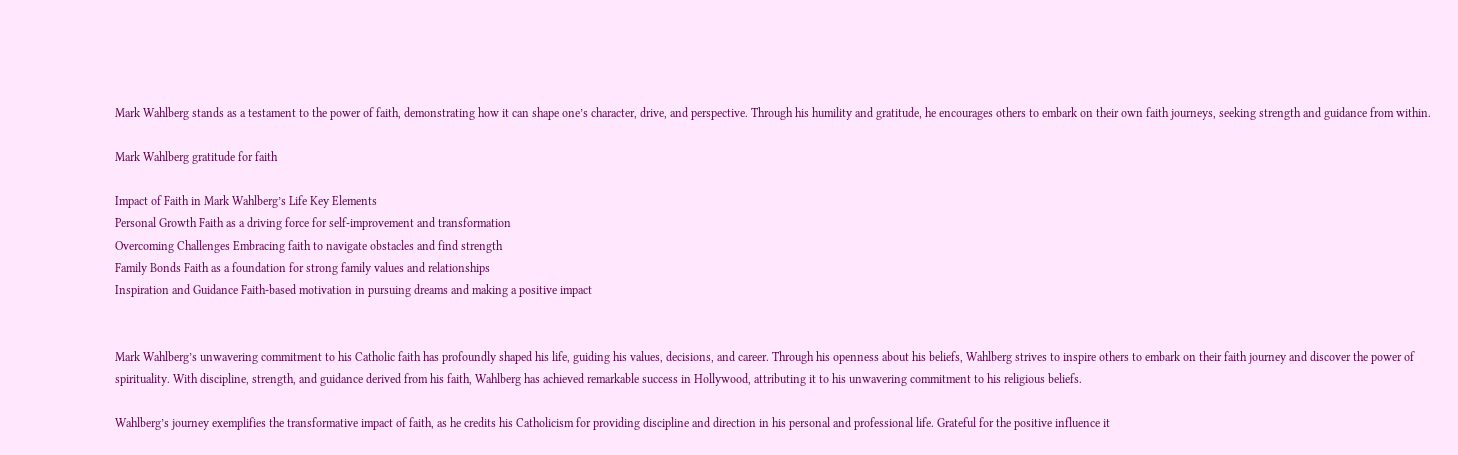Mark Wahlberg stands as a testament to the power of faith, demonstrating how it can shape one’s character, drive, and perspective. Through his humility and gratitude, he encourages others to embark on their own faith journeys, seeking strength and guidance from within.

Mark Wahlberg gratitude for faith

Impact of Faith in Mark Wahlberg’s Life Key Elements
Personal Growth Faith as a driving force for self-improvement and transformation
Overcoming Challenges Embracing faith to navigate obstacles and find strength
Family Bonds Faith as a foundation for strong family values and relationships
Inspiration and Guidance Faith-based motivation in pursuing dreams and making a positive impact


Mark Wahlberg’s unwavering commitment to his Catholic faith has profoundly shaped his life, guiding his values, decisions, and career. Through his openness about his beliefs, Wahlberg strives to inspire others to embark on their faith journey and discover the power of spirituality. With discipline, strength, and guidance derived from his faith, Wahlberg has achieved remarkable success in Hollywood, attributing it to his unwavering commitment to his religious beliefs.

Wahlberg’s journey exemplifies the transformative impact of faith, as he credits his Catholicism for providing discipline and direction in his personal and professional life. Grateful for the positive influence it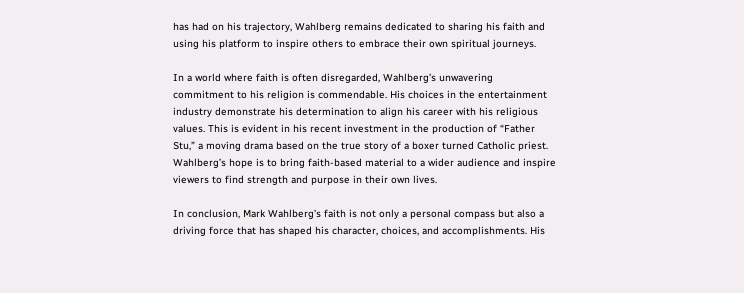has had on his trajectory, Wahlberg remains dedicated to sharing his faith and using his platform to inspire others to embrace their own spiritual journeys.

In a world where faith is often disregarded, Wahlberg’s unwavering commitment to his religion is commendable. His choices in the entertainment industry demonstrate his determination to align his career with his religious values. This is evident in his recent investment in the production of “Father Stu,” a moving drama based on the true story of a boxer turned Catholic priest. Wahlberg’s hope is to bring faith-based material to a wider audience and inspire viewers to find strength and purpose in their own lives.

In conclusion, Mark Wahlberg’s faith is not only a personal compass but also a driving force that has shaped his character, choices, and accomplishments. His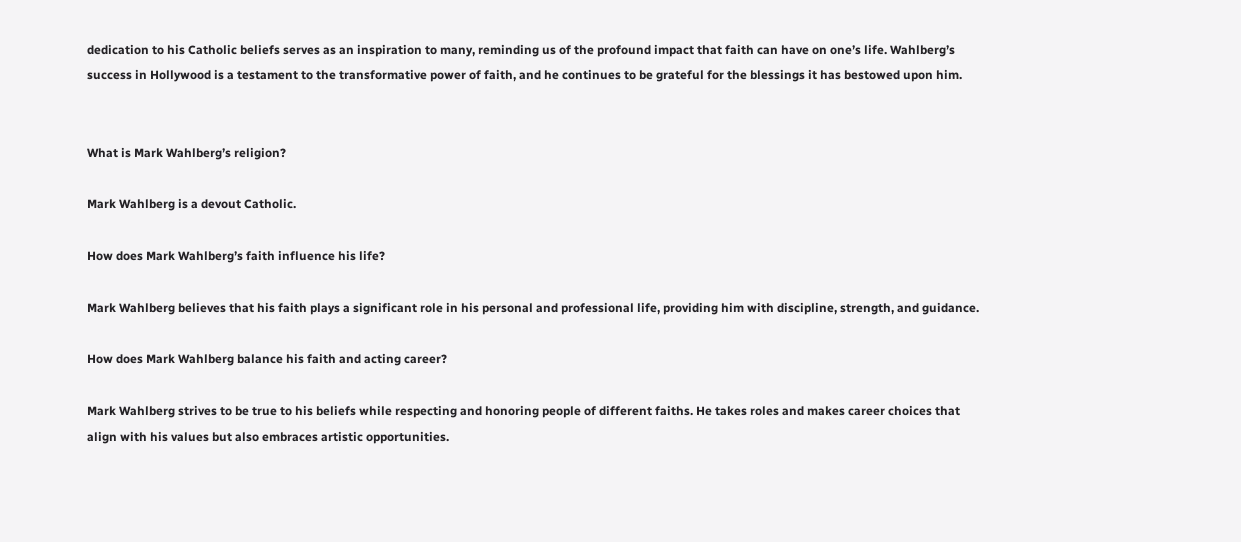dedication to his Catholic beliefs serves as an inspiration to many, reminding us of the profound impact that faith can have on one’s life. Wahlberg’s success in Hollywood is a testament to the transformative power of faith, and he continues to be grateful for the blessings it has bestowed upon him.


What is Mark Wahlberg’s religion?

Mark Wahlberg is a devout Catholic.

How does Mark Wahlberg’s faith influence his life?

Mark Wahlberg believes that his faith plays a significant role in his personal and professional life, providing him with discipline, strength, and guidance.

How does Mark Wahlberg balance his faith and acting career?

Mark Wahlberg strives to be true to his beliefs while respecting and honoring people of different faiths. He takes roles and makes career choices that align with his values but also embraces artistic opportunities.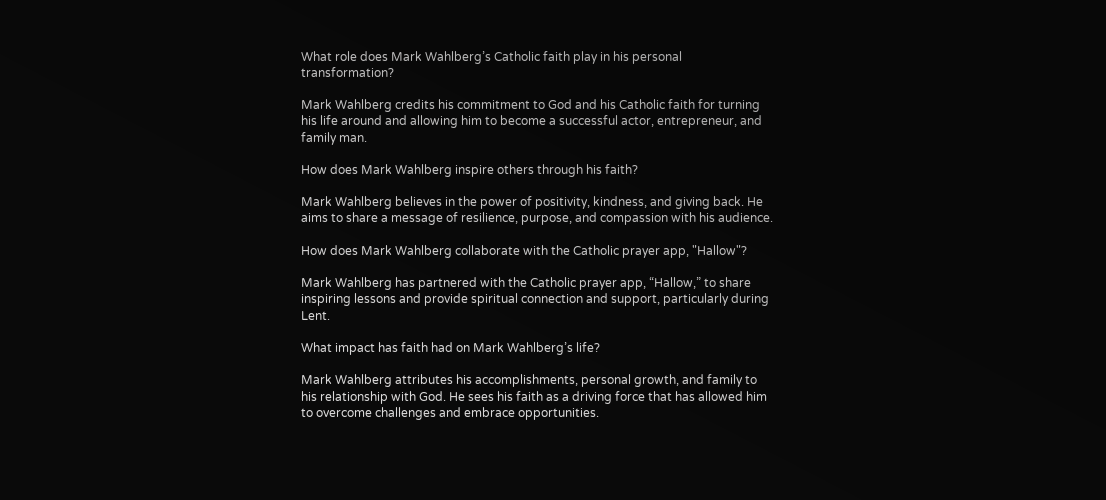What role does Mark Wahlberg’s Catholic faith play in his personal transformation?

Mark Wahlberg credits his commitment to God and his Catholic faith for turning his life around and allowing him to become a successful actor, entrepreneur, and family man.

How does Mark Wahlberg inspire others through his faith?

Mark Wahlberg believes in the power of positivity, kindness, and giving back. He aims to share a message of resilience, purpose, and compassion with his audience.

How does Mark Wahlberg collaborate with the Catholic prayer app, "Hallow"?

Mark Wahlberg has partnered with the Catholic prayer app, “Hallow,” to share inspiring lessons and provide spiritual connection and support, particularly during Lent.

What impact has faith had on Mark Wahlberg’s life?

Mark Wahlberg attributes his accomplishments, personal growth, and family to his relationship with God. He sees his faith as a driving force that has allowed him to overcome challenges and embrace opportunities.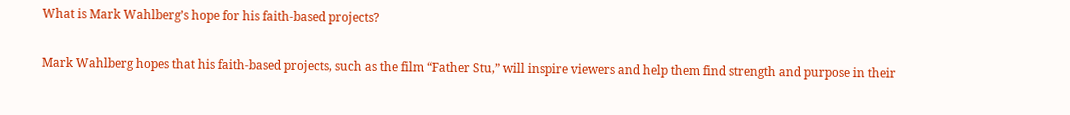What is Mark Wahlberg’s hope for his faith-based projects?

Mark Wahlberg hopes that his faith-based projects, such as the film “Father Stu,” will inspire viewers and help them find strength and purpose in their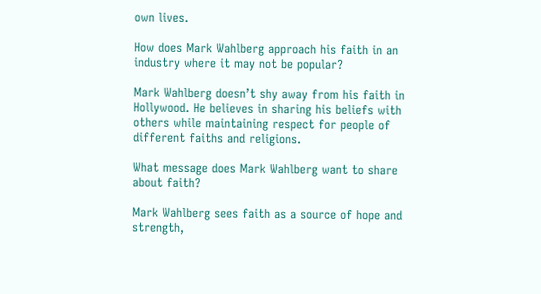own lives.

How does Mark Wahlberg approach his faith in an industry where it may not be popular?

Mark Wahlberg doesn’t shy away from his faith in Hollywood. He believes in sharing his beliefs with others while maintaining respect for people of different faiths and religions.

What message does Mark Wahlberg want to share about faith?

Mark Wahlberg sees faith as a source of hope and strength,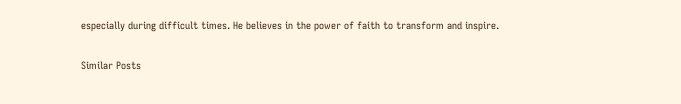especially during difficult times. He believes in the power of faith to transform and inspire.

Similar Posts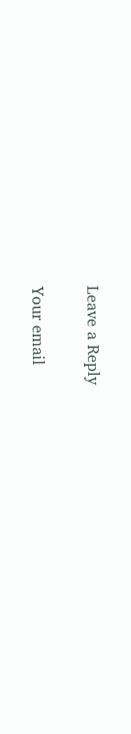Leave a Reply

Your email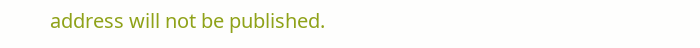address will not be published.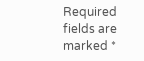Required fields are marked *